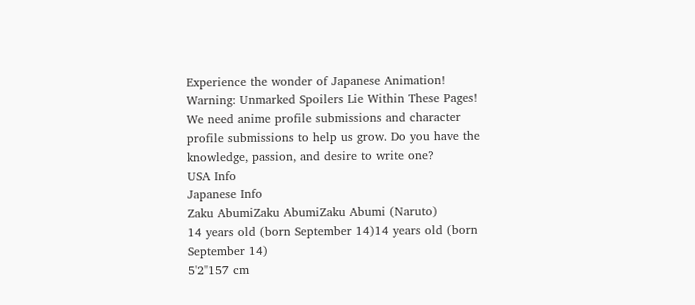Experience the wonder of Japanese Animation!
Warning: Unmarked Spoilers Lie Within These Pages!
We need anime profile submissions and character profile submissions to help us grow. Do you have the knowledge, passion, and desire to write one?
USA Info
Japanese Info
Zaku AbumiZaku AbumiZaku Abumi (Naruto)
14 years old (born September 14)14 years old (born September 14)
5'2"157 cm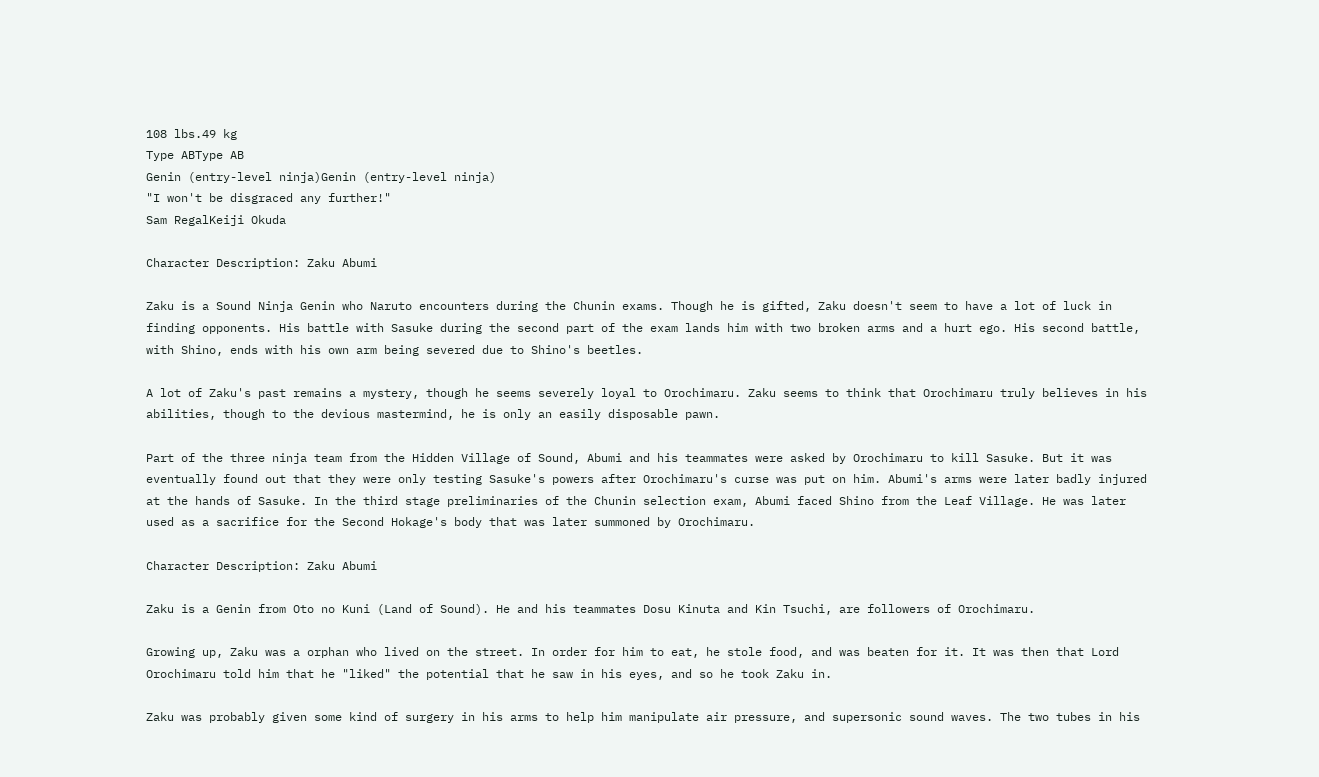108 lbs.49 kg
Type ABType AB
Genin (entry-level ninja)Genin (entry-level ninja)
"I won't be disgraced any further!"
Sam RegalKeiji Okuda

Character Description: Zaku Abumi

Zaku is a Sound Ninja Genin who Naruto encounters during the Chunin exams. Though he is gifted, Zaku doesn't seem to have a lot of luck in finding opponents. His battle with Sasuke during the second part of the exam lands him with two broken arms and a hurt ego. His second battle, with Shino, ends with his own arm being severed due to Shino's beetles.

A lot of Zaku's past remains a mystery, though he seems severely loyal to Orochimaru. Zaku seems to think that Orochimaru truly believes in his abilities, though to the devious mastermind, he is only an easily disposable pawn.

Part of the three ninja team from the Hidden Village of Sound, Abumi and his teammates were asked by Orochimaru to kill Sasuke. But it was eventually found out that they were only testing Sasuke's powers after Orochimaru's curse was put on him. Abumi's arms were later badly injured at the hands of Sasuke. In the third stage preliminaries of the Chunin selection exam, Abumi faced Shino from the Leaf Village. He was later used as a sacrifice for the Second Hokage's body that was later summoned by Orochimaru.

Character Description: Zaku Abumi

Zaku is a Genin from Oto no Kuni (Land of Sound). He and his teammates Dosu Kinuta and Kin Tsuchi, are followers of Orochimaru.

Growing up, Zaku was a orphan who lived on the street. In order for him to eat, he stole food, and was beaten for it. It was then that Lord Orochimaru told him that he "liked" the potential that he saw in his eyes, and so he took Zaku in.

Zaku was probably given some kind of surgery in his arms to help him manipulate air pressure, and supersonic sound waves. The two tubes in his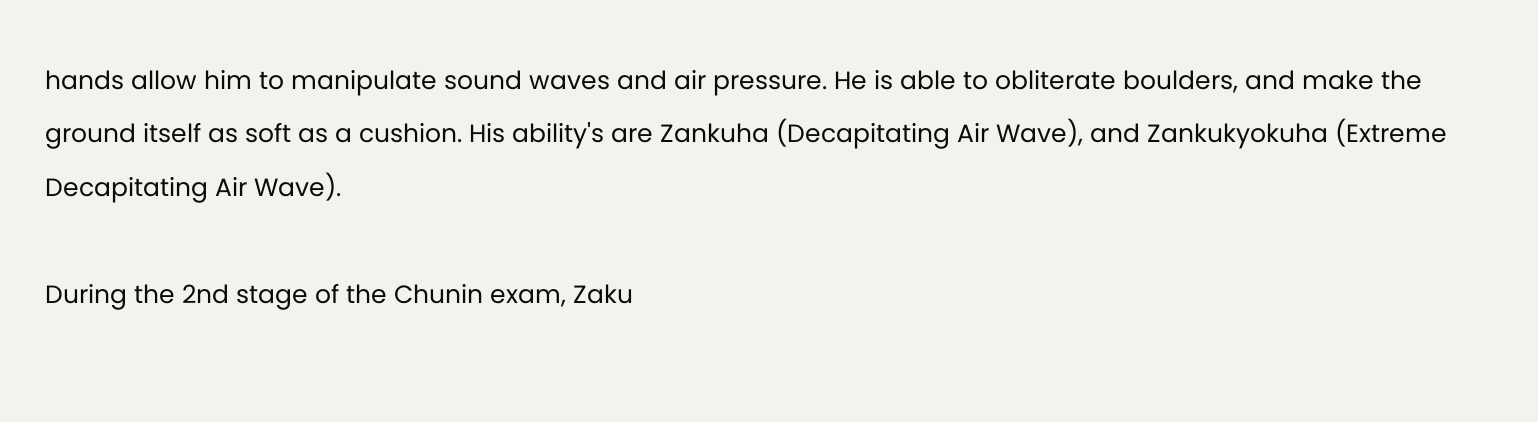hands allow him to manipulate sound waves and air pressure. He is able to obliterate boulders, and make the ground itself as soft as a cushion. His ability's are Zankuha (Decapitating Air Wave), and Zankukyokuha (Extreme Decapitating Air Wave).

During the 2nd stage of the Chunin exam, Zaku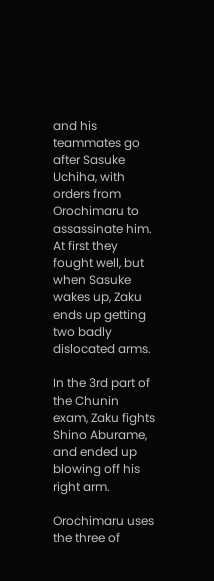and his teammates go after Sasuke Uchiha, with orders from Orochimaru to assassinate him. At first they fought well, but when Sasuke wakes up, Zaku ends up getting two badly dislocated arms.

In the 3rd part of the Chunin exam, Zaku fights Shino Aburame, and ended up blowing off his right arm.

Orochimaru uses the three of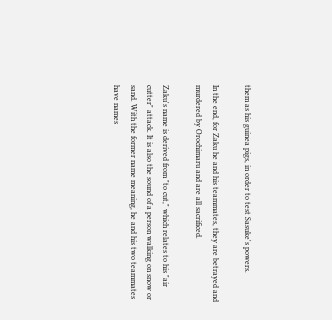them as his guinea pigs, in order to test Sasuke's powers.

In the end, for Zaku he and his teammates, they are betrayed and murdered by Orochimaru and are all sacrificed.

Zaku's name is derived from "to cut," which relates to his "air cutter" attack. It is also the sound of a person walking on snow or sand. With the former name meaning, he and his two teammates have names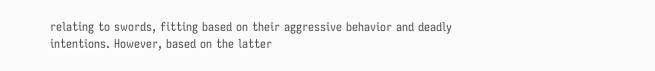relating to swords, fitting based on their aggressive behavior and deadly intentions. However, based on the latter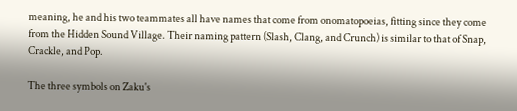meaning, he and his two teammates all have names that come from onomatopoeias, fitting since they come from the Hidden Sound Village. Their naming pattern (Slash, Clang, and Crunch) is similar to that of Snap, Crackle, and Pop.

The three symbols on Zaku's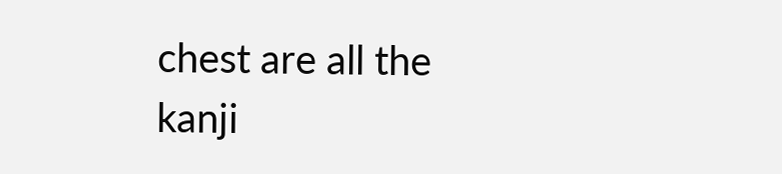chest are all the kanji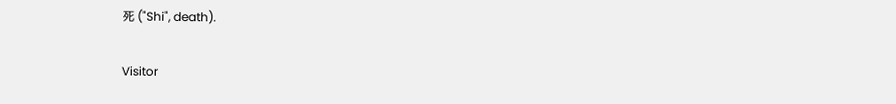死 ("Shi", death).

Visitor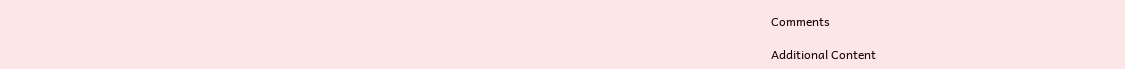Comments

Additional Content